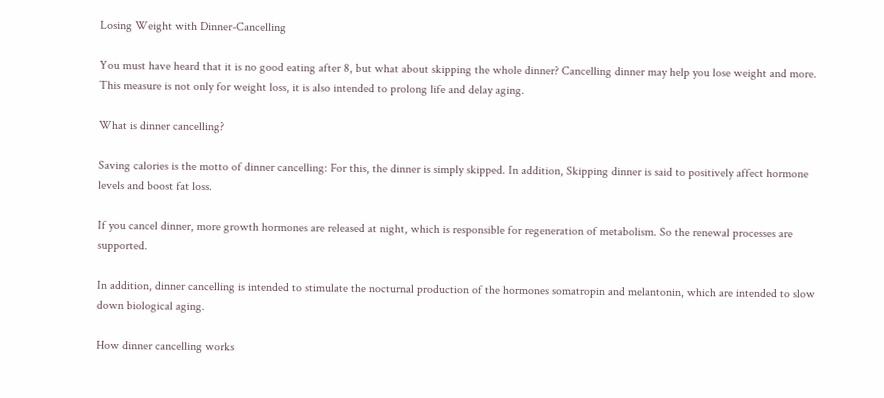Losing Weight with Dinner-Cancelling

You must have heard that it is no good eating after 8, but what about skipping the whole dinner? Cancelling dinner may help you lose weight and more.  This measure is not only for weight loss, it is also intended to prolong life and delay aging.

What is dinner cancelling?

Saving calories is the motto of dinner cancelling: For this, the dinner is simply skipped. In addition, Skipping dinner is said to positively affect hormone levels and boost fat loss.

If you cancel dinner, more growth hormones are released at night, which is responsible for regeneration of metabolism. So the renewal processes are supported.

In addition, dinner cancelling is intended to stimulate the nocturnal production of the hormones somatropin and melantonin, which are intended to slow down biological aging.

How dinner cancelling works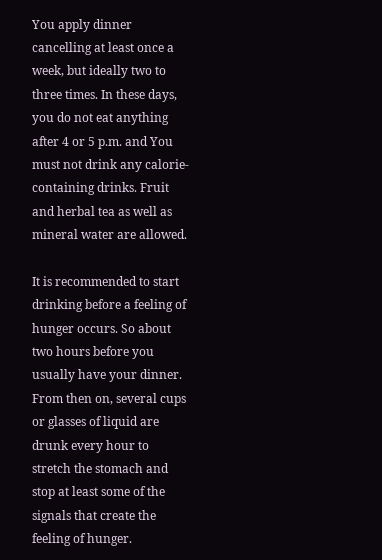You apply dinner cancelling at least once a week, but ideally two to three times. In these days, you do not eat anything after 4 or 5 p.m. and You must not drink any calorie-containing drinks. Fruit and herbal tea as well as mineral water are allowed.

It is recommended to start drinking before a feeling of hunger occurs. So about two hours before you usually have your dinner. From then on, several cups or glasses of liquid are drunk every hour to stretch the stomach and stop at least some of the signals that create the feeling of hunger.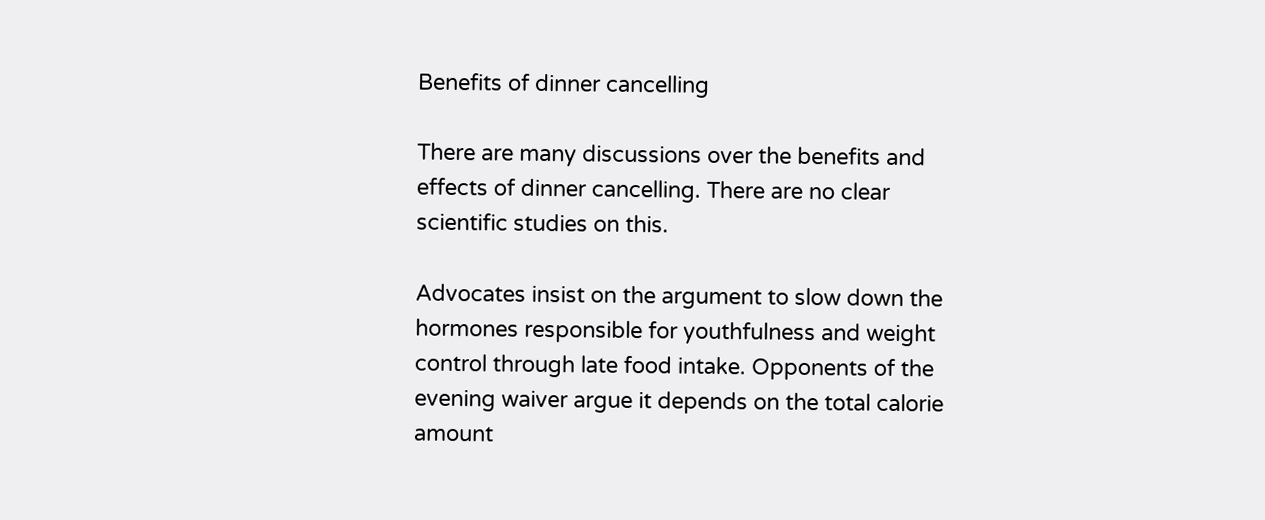Benefits of dinner cancelling

There are many discussions over the benefits and effects of dinner cancelling. There are no clear scientific studies on this.

Advocates insist on the argument to slow down the hormones responsible for youthfulness and weight control through late food intake. Opponents of the evening waiver argue it depends on the total calorie amount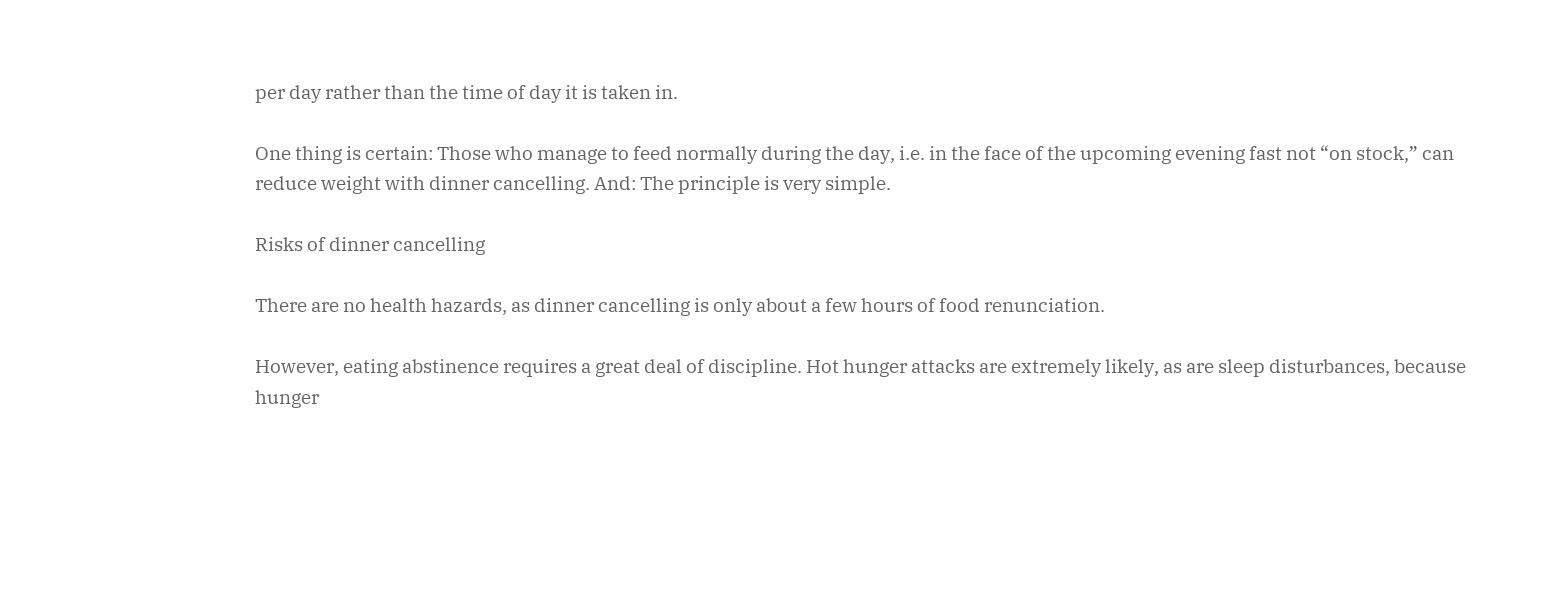per day rather than the time of day it is taken in.

One thing is certain: Those who manage to feed normally during the day, i.e. in the face of the upcoming evening fast not “on stock,” can reduce weight with dinner cancelling. And: The principle is very simple.

Risks of dinner cancelling

There are no health hazards, as dinner cancelling is only about a few hours of food renunciation.

However, eating abstinence requires a great deal of discipline. Hot hunger attacks are extremely likely, as are sleep disturbances, because hunger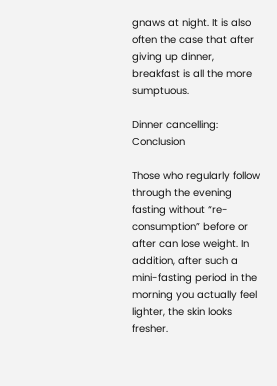gnaws at night. It is also often the case that after giving up dinner, breakfast is all the more sumptuous.

Dinner cancelling: Conclusion

Those who regularly follow through the evening fasting without “re-consumption” before or after can lose weight. In addition, after such a mini-fasting period in the morning you actually feel lighter, the skin looks fresher.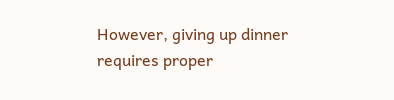However, giving up dinner requires proper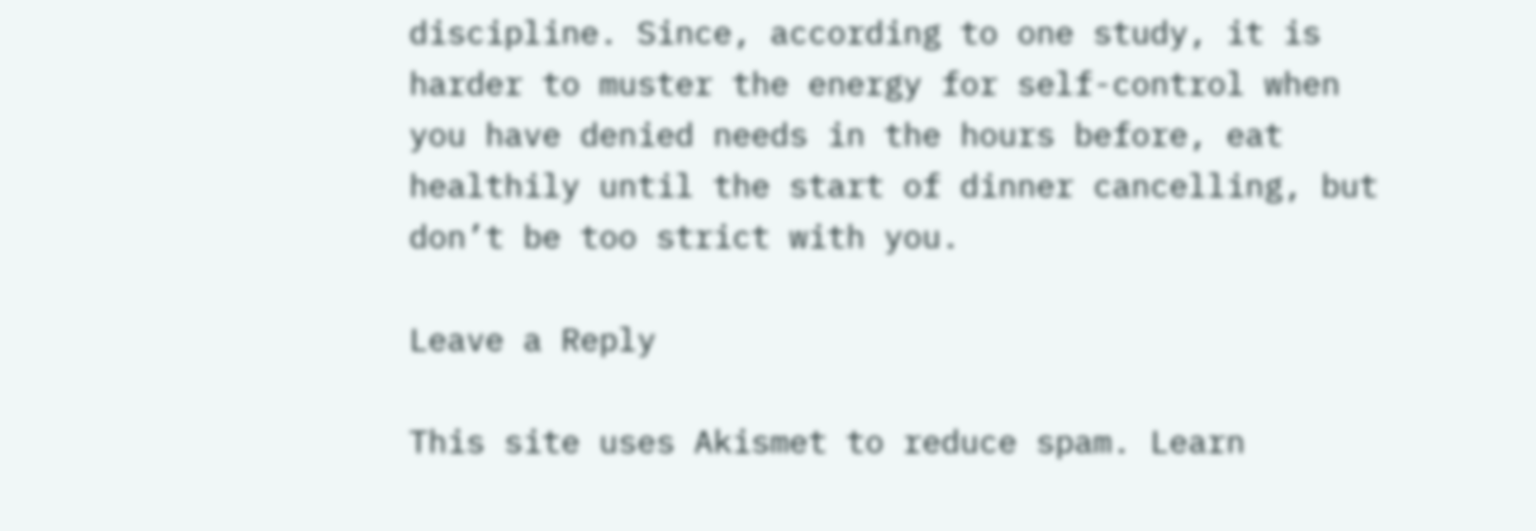discipline. Since, according to one study, it is harder to muster the energy for self-control when you have denied needs in the hours before, eat healthily until the start of dinner cancelling, but don’t be too strict with you.

Leave a Reply

This site uses Akismet to reduce spam. Learn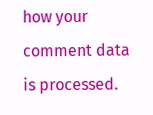how your comment data is processed.